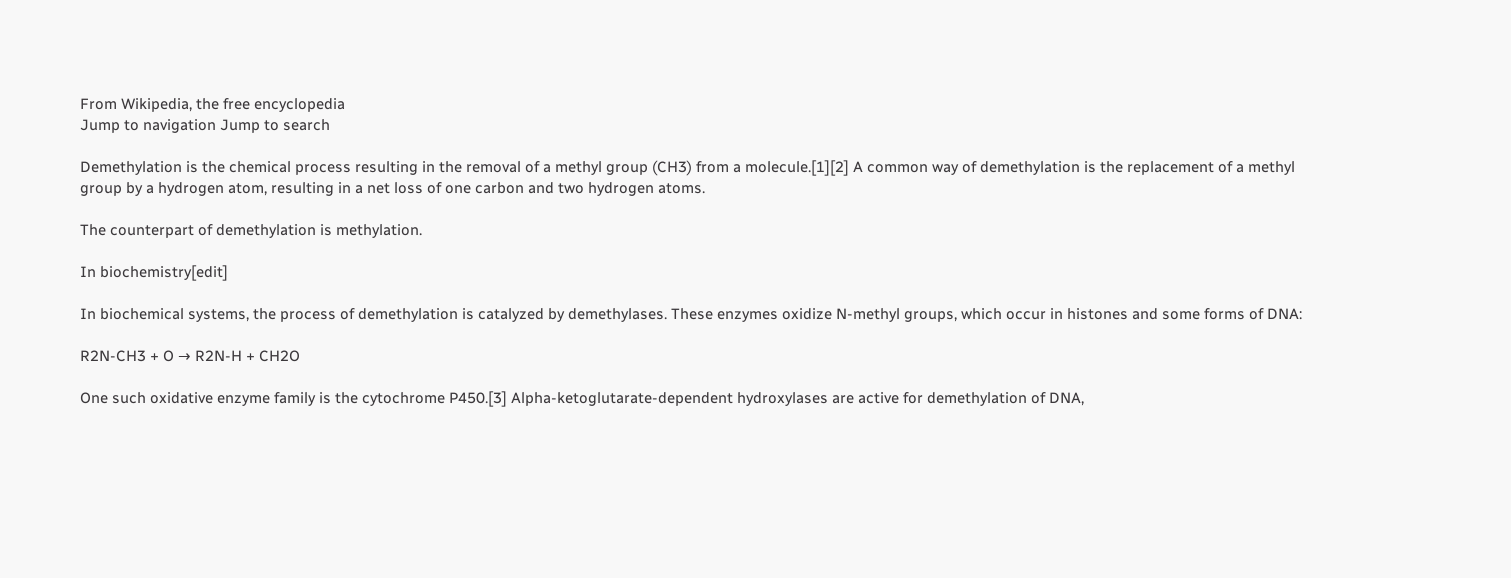From Wikipedia, the free encyclopedia
Jump to navigation Jump to search

Demethylation is the chemical process resulting in the removal of a methyl group (CH3) from a molecule.[1][2] A common way of demethylation is the replacement of a methyl group by a hydrogen atom, resulting in a net loss of one carbon and two hydrogen atoms.

The counterpart of demethylation is methylation.

In biochemistry[edit]

In biochemical systems, the process of demethylation is catalyzed by demethylases. These enzymes oxidize N-methyl groups, which occur in histones and some forms of DNA:

R2N-CH3 + O → R2N-H + CH2O

One such oxidative enzyme family is the cytochrome P450.[3] Alpha-ketoglutarate-dependent hydroxylases are active for demethylation of DNA,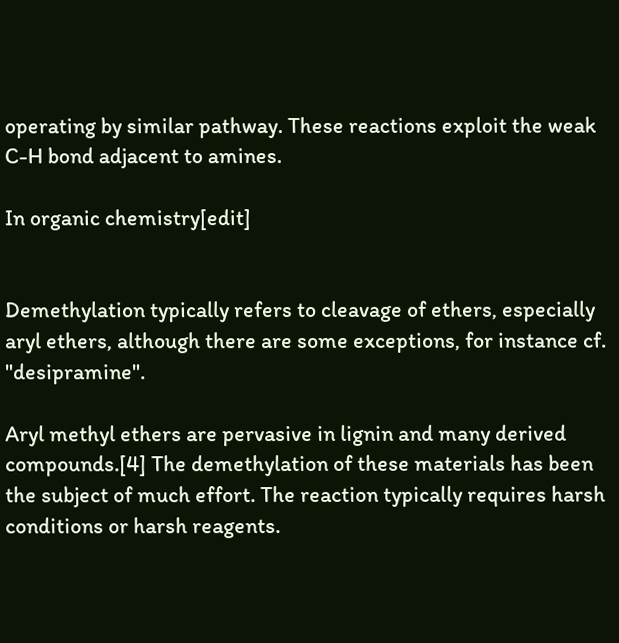operating by similar pathway. These reactions exploit the weak C-H bond adjacent to amines.

In organic chemistry[edit]


Demethylation typically refers to cleavage of ethers, especially aryl ethers, although there are some exceptions, for instance cf. "desipramine".

Aryl methyl ethers are pervasive in lignin and many derived compounds.[4] The demethylation of these materials has been the subject of much effort. The reaction typically requires harsh conditions or harsh reagents.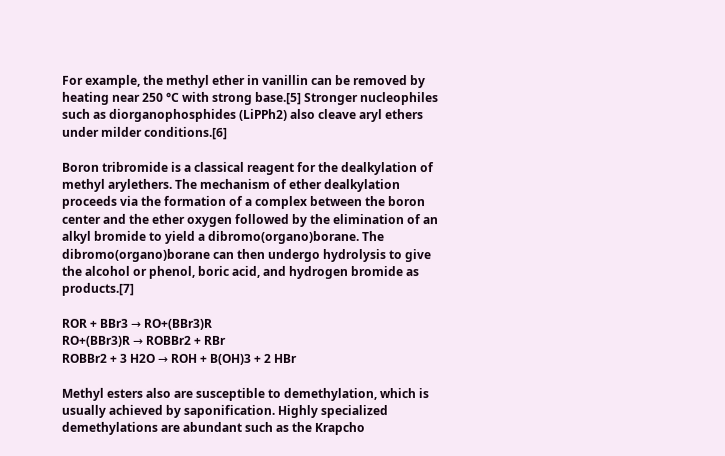For example, the methyl ether in vanillin can be removed by heating near 250 °C with strong base.[5] Stronger nucleophiles such as diorganophosphides (LiPPh2) also cleave aryl ethers under milder conditions.[6]

Boron tribromide is a classical reagent for the dealkylation of methyl arylethers. The mechanism of ether dealkylation proceeds via the formation of a complex between the boron center and the ether oxygen followed by the elimination of an alkyl bromide to yield a dibromo(organo)borane. The dibromo(organo)borane can then undergo hydrolysis to give the alcohol or phenol, boric acid, and hydrogen bromide as products.[7]

ROR + BBr3 → RO+(BBr3)R
RO+(BBr3)R → ROBBr2 + RBr
ROBBr2 + 3 H2O → ROH + B(OH)3 + 2 HBr

Methyl esters also are susceptible to demethylation, which is usually achieved by saponification. Highly specialized demethylations are abundant such as the Krapcho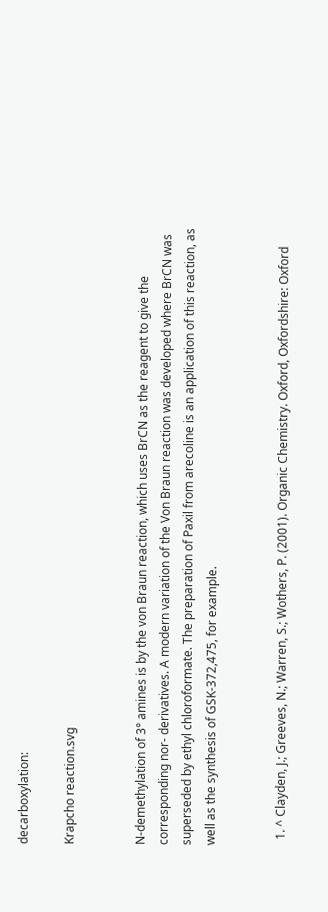decarboxylation:

Krapcho reaction.svg


N-demethylation of 3° amines is by the von Braun reaction, which uses BrCN as the reagent to give the corresponding nor- derivatives. A modern variation of the Von Braun reaction was developed where BrCN was superseded by ethyl chloroformate. The preparation of Paxil from arecoline is an application of this reaction, as well as the synthesis of GSK-372,475, for example.


  1. ^ Clayden, J.; Greeves, N.; Warren, S.; Wothers, P. (2001). Organic Chemistry. Oxford, Oxfordshire: Oxford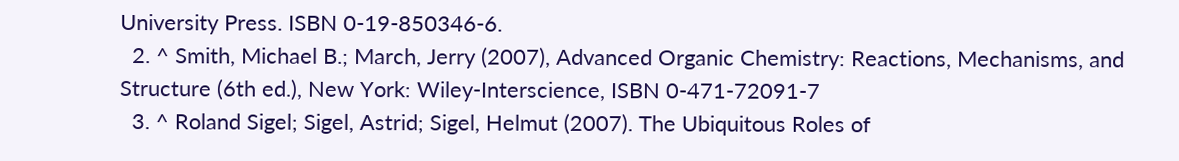University Press. ISBN 0-19-850346-6.
  2. ^ Smith, Michael B.; March, Jerry (2007), Advanced Organic Chemistry: Reactions, Mechanisms, and Structure (6th ed.), New York: Wiley-Interscience, ISBN 0-471-72091-7
  3. ^ Roland Sigel; Sigel, Astrid; Sigel, Helmut (2007). The Ubiquitous Roles of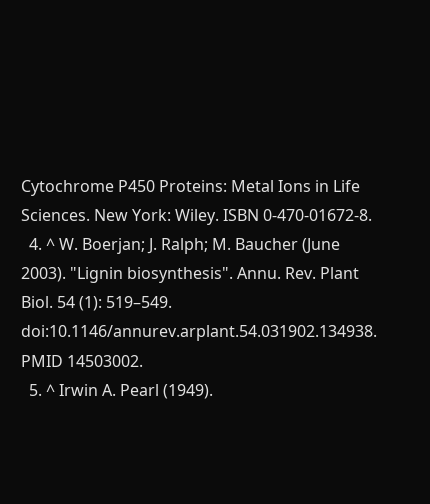Cytochrome P450 Proteins: Metal Ions in Life Sciences. New York: Wiley. ISBN 0-470-01672-8.
  4. ^ W. Boerjan; J. Ralph; M. Baucher (June 2003). "Lignin biosynthesis". Annu. Rev. Plant Biol. 54 (1): 519–549. doi:10.1146/annurev.arplant.54.031902.134938. PMID 14503002.
  5. ^ Irwin A. Pearl (1949).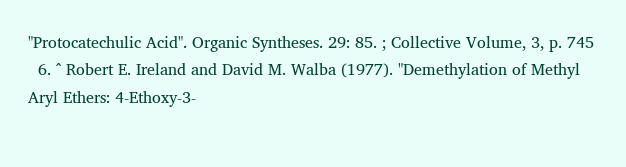"Protocatechulic Acid". Organic Syntheses. 29: 85. ; Collective Volume, 3, p. 745
  6. ^ Robert E. Ireland and David M. Walba (1977). "Demethylation of Methyl Aryl Ethers: 4-Ethoxy-3-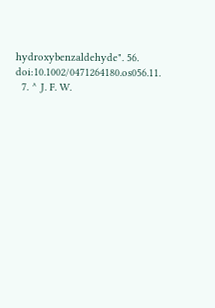hydroxybenzaldehyde". 56. doi:10.1002/0471264180.os056.11.
  7. ^ J. F. W.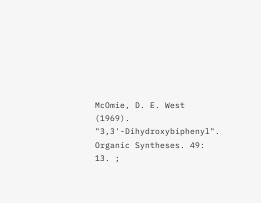McOmie, D. E. West (1969). "3,3'-Dihydroxybiphenyl". Organic Syntheses. 49: 13. ;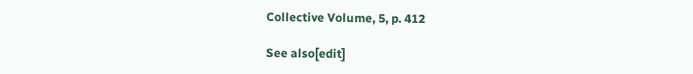Collective Volume, 5, p. 412

See also[edit]